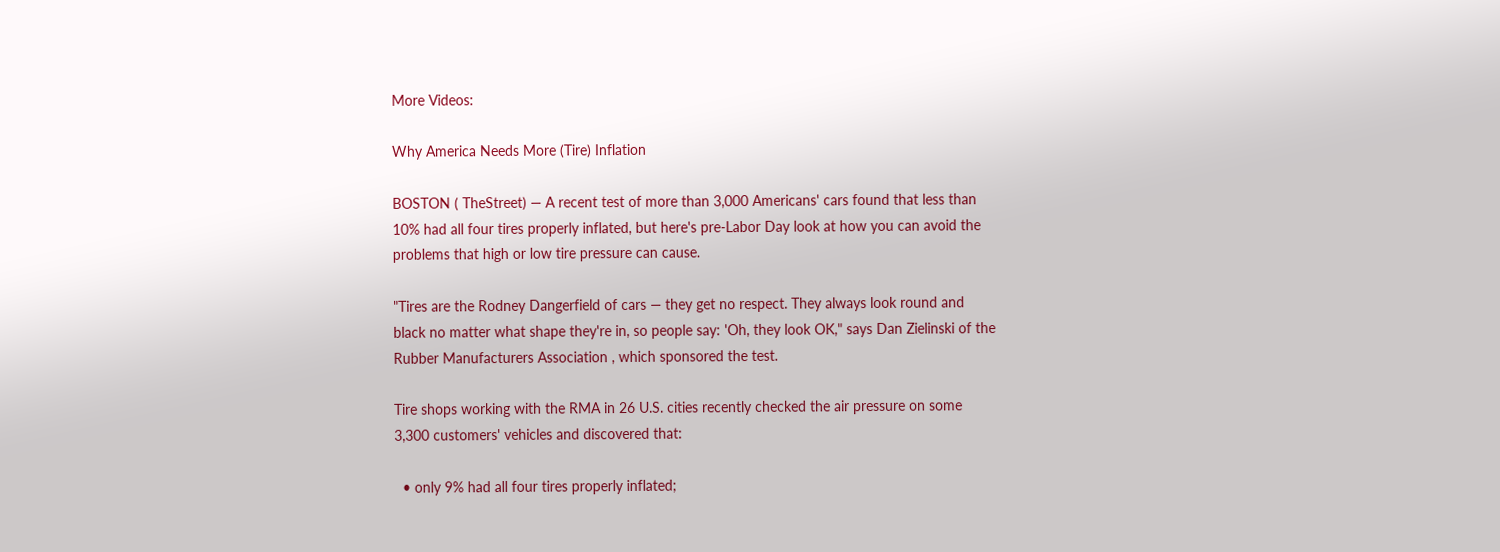More Videos:

Why America Needs More (Tire) Inflation

BOSTON ( TheStreet) — A recent test of more than 3,000 Americans' cars found that less than 10% had all four tires properly inflated, but here's pre-Labor Day look at how you can avoid the problems that high or low tire pressure can cause.

"Tires are the Rodney Dangerfield of cars — they get no respect. They always look round and black no matter what shape they're in, so people say: 'Oh, they look OK," says Dan Zielinski of the Rubber Manufacturers Association , which sponsored the test.

Tire shops working with the RMA in 26 U.S. cities recently checked the air pressure on some 3,300 customers' vehicles and discovered that:

  • only 9% had all four tires properly inflated;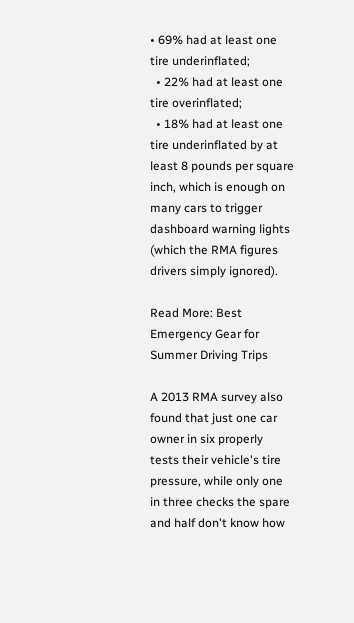• 69% had at least one tire underinflated;
  • 22% had at least one tire overinflated;
  • 18% had at least one tire underinflated by at least 8 pounds per square inch, which is enough on many cars to trigger dashboard warning lights (which the RMA figures drivers simply ignored).

Read More: Best Emergency Gear for Summer Driving Trips

A 2013 RMA survey also found that just one car owner in six properly tests their vehicle's tire pressure, while only one in three checks the spare and half don't know how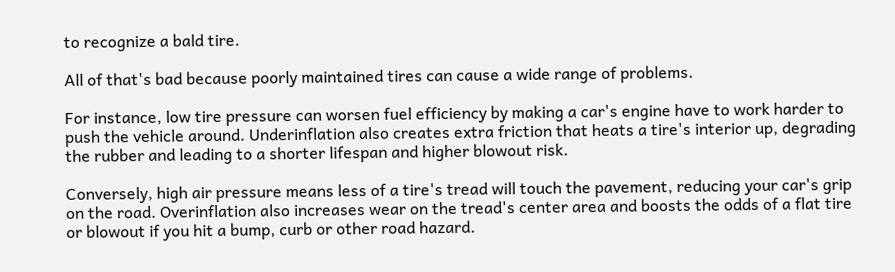to recognize a bald tire.

All of that's bad because poorly maintained tires can cause a wide range of problems.

For instance, low tire pressure can worsen fuel efficiency by making a car's engine have to work harder to push the vehicle around. Underinflation also creates extra friction that heats a tire's interior up, degrading the rubber and leading to a shorter lifespan and higher blowout risk.

Conversely, high air pressure means less of a tire's tread will touch the pavement, reducing your car's grip on the road. Overinflation also increases wear on the tread's center area and boosts the odds of a flat tire or blowout if you hit a bump, curb or other road hazard.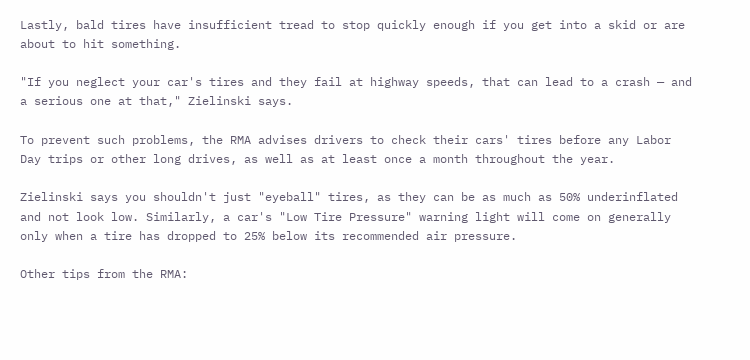Lastly, bald tires have insufficient tread to stop quickly enough if you get into a skid or are about to hit something.

"If you neglect your car's tires and they fail at highway speeds, that can lead to a crash — and a serious one at that," Zielinski says.

To prevent such problems, the RMA advises drivers to check their cars' tires before any Labor Day trips or other long drives, as well as at least once a month throughout the year.

Zielinski says you shouldn't just "eyeball" tires, as they can be as much as 50% underinflated and not look low. Similarly, a car's "Low Tire Pressure" warning light will come on generally only when a tire has dropped to 25% below its recommended air pressure.

Other tips from the RMA: